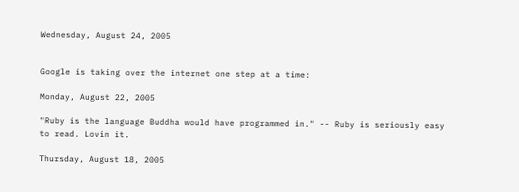Wednesday, August 24, 2005


Google is taking over the internet one step at a time:

Monday, August 22, 2005

"Ruby is the language Buddha would have programmed in." -- Ruby is seriously easy to read. Lovin it.

Thursday, August 18, 2005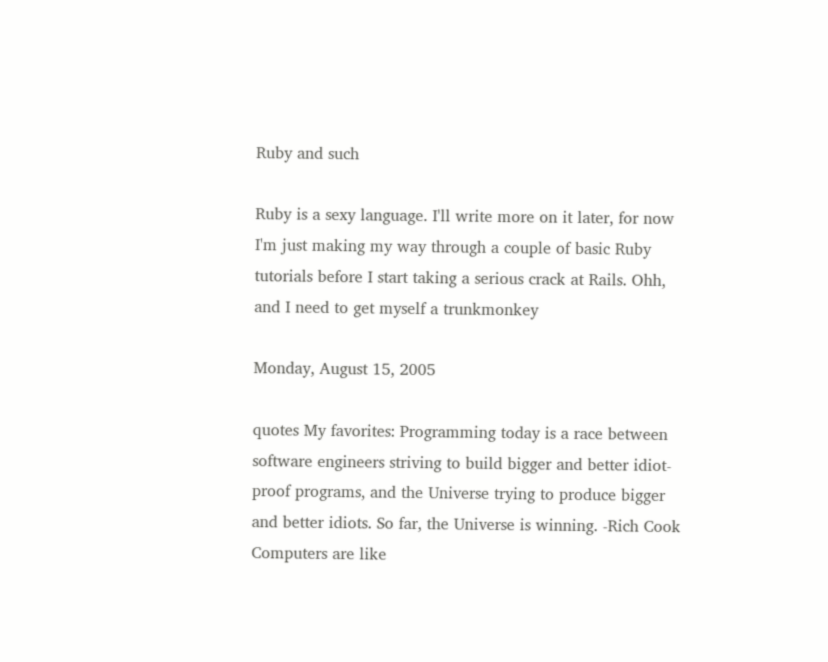Ruby and such

Ruby is a sexy language. I'll write more on it later, for now I'm just making my way through a couple of basic Ruby tutorials before I start taking a serious crack at Rails. Ohh, and I need to get myself a trunkmonkey

Monday, August 15, 2005

quotes My favorites: Programming today is a race between software engineers striving to build bigger and better idiot-proof programs, and the Universe trying to produce bigger and better idiots. So far, the Universe is winning. -Rich Cook Computers are like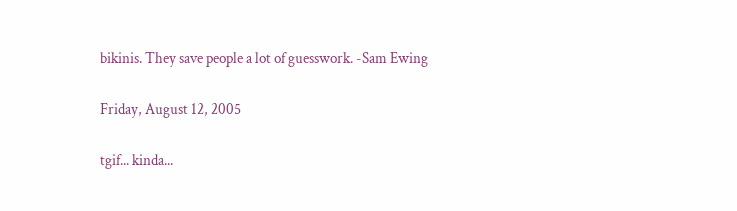bikinis. They save people a lot of guesswork. -Sam Ewing

Friday, August 12, 2005

tgif... kinda...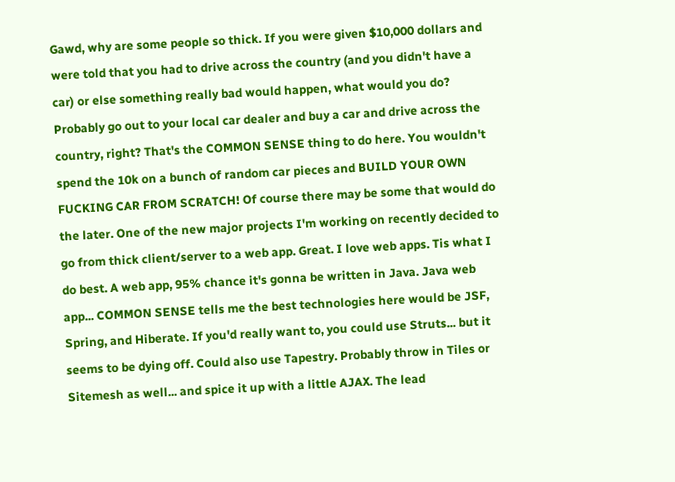Gawd, why are some people so thick. If you were given $10,000 dollars and were told that you had to drive across the country (and you didn't have a car) or else something really bad would happen, what would you do? Probably go out to your local car dealer and buy a car and drive across the country, right? That's the COMMON SENSE thing to do here. You wouldn't spend the 10k on a bunch of random car pieces and BUILD YOUR OWN FUCKING CAR FROM SCRATCH! Of course there may be some that would do the later. One of the new major projects I'm working on recently decided to go from thick client/server to a web app. Great. I love web apps. Tis what I do best. A web app, 95% chance it's gonna be written in Java. Java web app... COMMON SENSE tells me the best technologies here would be JSF, Spring, and Hiberate. If you'd really want to, you could use Struts... but it seems to be dying off. Could also use Tapestry. Probably throw in Tiles or Sitemesh as well... and spice it up with a little AJAX. The lead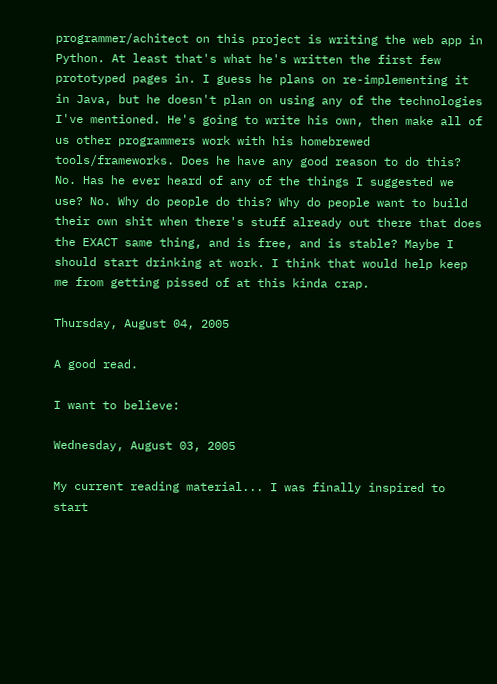programmer/achitect on this project is writing the web app in Python. At least that's what he's written the first few prototyped pages in. I guess he plans on re-implementing it in Java, but he doesn't plan on using any of the technologies I've mentioned. He's going to write his own, then make all of us other programmers work with his homebrewed tools/frameworks. Does he have any good reason to do this? No. Has he ever heard of any of the things I suggested we use? No. Why do people do this? Why do people want to build their own shit when there's stuff already out there that does the EXACT same thing, and is free, and is stable? Maybe I should start drinking at work. I think that would help keep me from getting pissed of at this kinda crap.

Thursday, August 04, 2005

A good read.

I want to believe:

Wednesday, August 03, 2005

My current reading material... I was finally inspired to start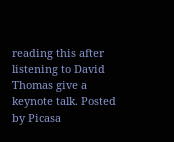reading this after listening to David Thomas give a keynote talk. Posted by Picasa